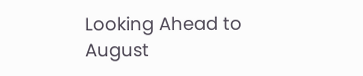Looking Ahead to August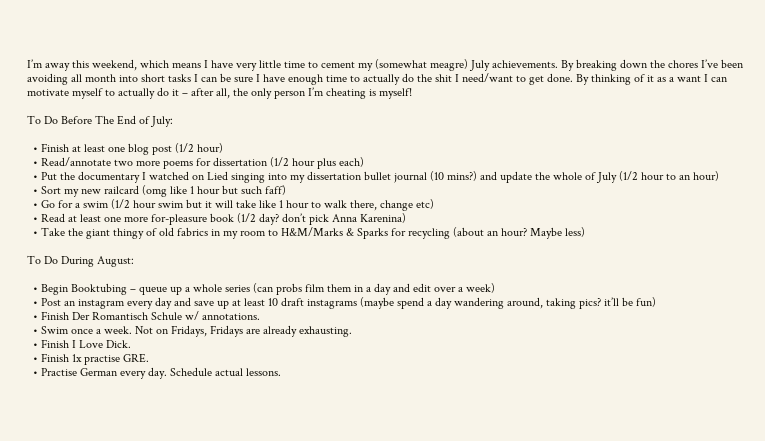I’m away this weekend, which means I have very little time to cement my (somewhat meagre) July achievements. By breaking down the chores I’ve been avoiding all month into short tasks I can be sure I have enough time to actually do the shit I need/want to get done. By thinking of it as a want I can motivate myself to actually do it – after all, the only person I’m cheating is myself!

To Do Before The End of July:

  • Finish at least one blog post (1/2 hour)
  • Read/annotate two more poems for dissertation (1/2 hour plus each)
  • Put the documentary I watched on Lied singing into my dissertation bullet journal (10 mins?) and update the whole of July (1/2 hour to an hour)
  • Sort my new railcard (omg like 1 hour but such faff)
  • Go for a swim (1/2 hour swim but it will take like 1 hour to walk there, change etc)
  • Read at least one more for-pleasure book (1/2 day? don’t pick Anna Karenina)
  • Take the giant thingy of old fabrics in my room to H&M/Marks & Sparks for recycling (about an hour? Maybe less)

To Do During August:

  • Begin Booktubing – queue up a whole series (can probs film them in a day and edit over a week)
  • Post an instagram every day and save up at least 10 draft instagrams (maybe spend a day wandering around, taking pics? it’ll be fun)
  • Finish Der Romantisch Schule w/ annotations.
  • Swim once a week. Not on Fridays, Fridays are already exhausting.
  • Finish I Love Dick.
  • Finish 1x practise GRE.
  • Practise German every day. Schedule actual lessons.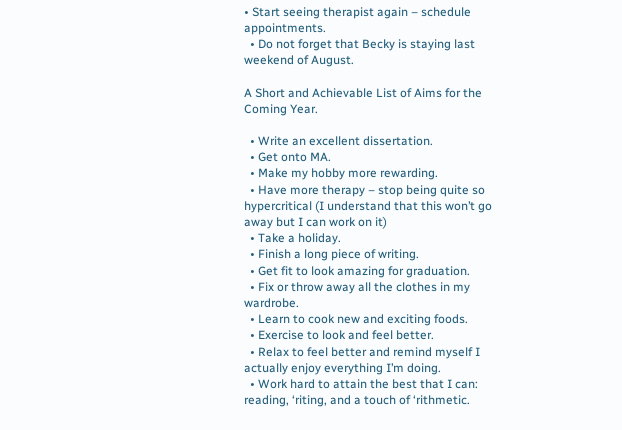• Start seeing therapist again – schedule appointments.
  • Do not forget that Becky is staying last weekend of August.

A Short and Achievable List of Aims for the Coming Year.

  • Write an excellent dissertation.
  • Get onto MA.
  • Make my hobby more rewarding.
  • Have more therapy – stop being quite so hypercritical (I understand that this won’t go away but I can work on it)
  • Take a holiday.
  • Finish a long piece of writing.
  • Get fit to look amazing for graduation.
  • Fix or throw away all the clothes in my wardrobe.
  • Learn to cook new and exciting foods.
  • Exercise to look and feel better.
  • Relax to feel better and remind myself I actually enjoy everything I’m doing.
  • Work hard to attain the best that I can: reading, ‘riting, and a touch of ‘rithmetic.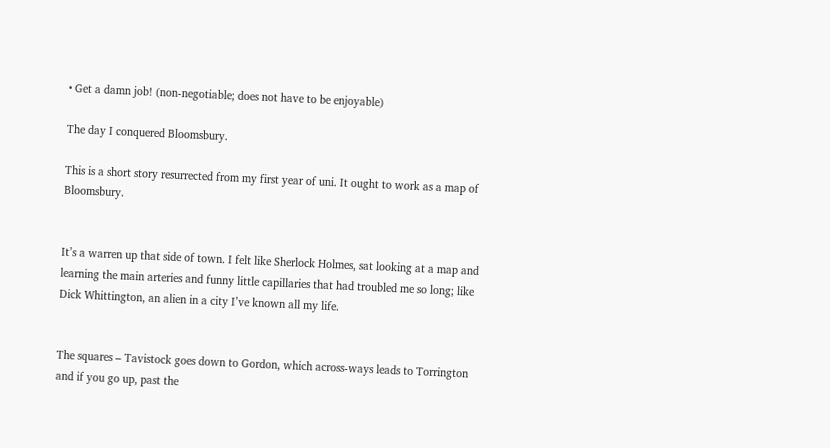• Get a damn job! (non-negotiable; does not have to be enjoyable)

The day I conquered Bloomsbury.

This is a short story resurrected from my first year of uni. It ought to work as a map of Bloomsbury.


It’s a warren up that side of town. I felt like Sherlock Holmes, sat looking at a map and learning the main arteries and funny little capillaries that had troubled me so long; like Dick Whittington, an alien in a city I’ve known all my life.


The squares – Tavistock goes down to Gordon, which across-ways leads to Torrington and if you go up, past the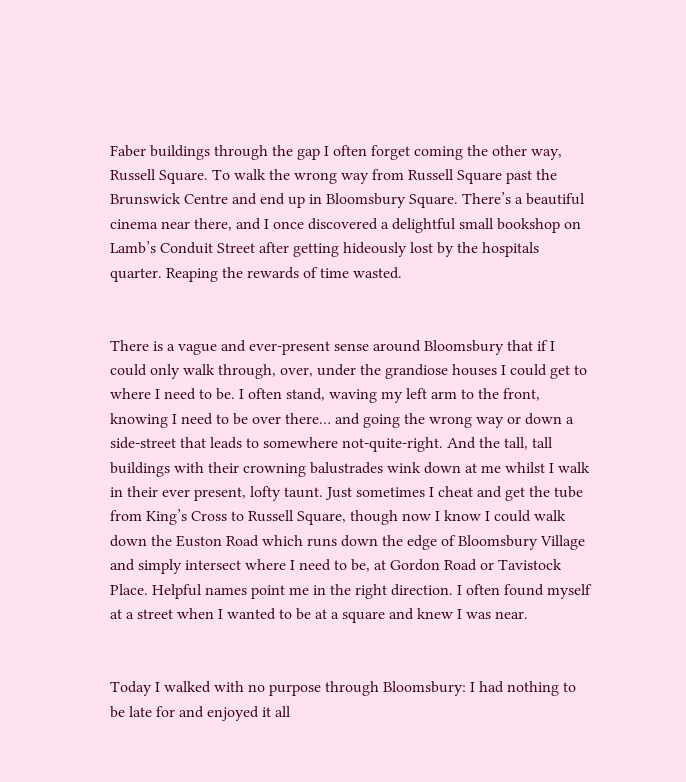Faber buildings through the gap I often forget coming the other way, Russell Square. To walk the wrong way from Russell Square past the Brunswick Centre and end up in Bloomsbury Square. There’s a beautiful cinema near there, and I once discovered a delightful small bookshop on Lamb’s Conduit Street after getting hideously lost by the hospitals quarter. Reaping the rewards of time wasted.


There is a vague and ever-present sense around Bloomsbury that if I could only walk through, over, under the grandiose houses I could get to where I need to be. I often stand, waving my left arm to the front, knowing I need to be over there… and going the wrong way or down a side-street that leads to somewhere not-quite-right. And the tall, tall buildings with their crowning balustrades wink down at me whilst I walk in their ever present, lofty taunt. Just sometimes I cheat and get the tube from King’s Cross to Russell Square, though now I know I could walk down the Euston Road which runs down the edge of Bloomsbury Village and simply intersect where I need to be, at Gordon Road or Tavistock Place. Helpful names point me in the right direction. I often found myself at a street when I wanted to be at a square and knew I was near.


Today I walked with no purpose through Bloomsbury: I had nothing to be late for and enjoyed it all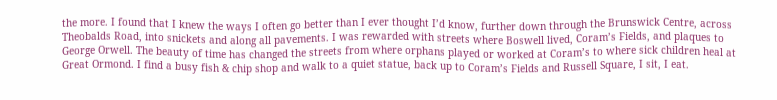the more. I found that I knew the ways I often go better than I ever thought I’d know, further down through the Brunswick Centre, across Theobalds Road, into snickets and along all pavements. I was rewarded with streets where Boswell lived, Coram’s Fields, and plaques to George Orwell. The beauty of time has changed the streets from where orphans played or worked at Coram’s to where sick children heal at Great Ormond. I find a busy fish & chip shop and walk to a quiet statue, back up to Coram’s Fields and Russell Square, I sit, I eat.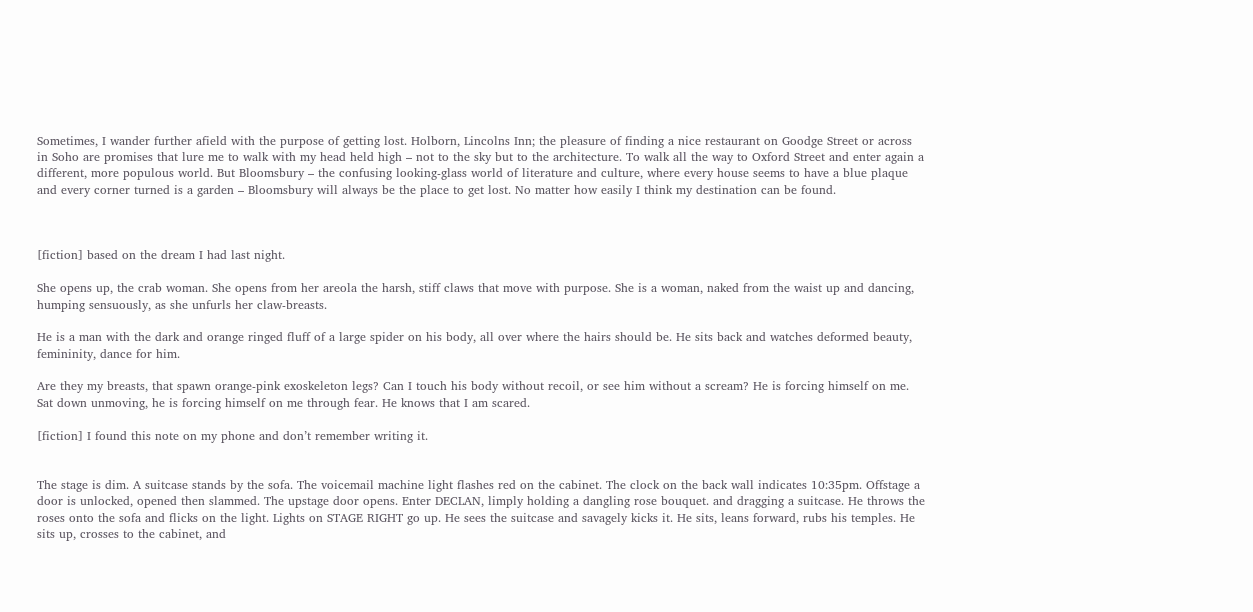Sometimes, I wander further afield with the purpose of getting lost. Holborn, Lincolns Inn; the pleasure of finding a nice restaurant on Goodge Street or across in Soho are promises that lure me to walk with my head held high – not to the sky but to the architecture. To walk all the way to Oxford Street and enter again a different, more populous world. But Bloomsbury – the confusing looking-glass world of literature and culture, where every house seems to have a blue plaque and every corner turned is a garden – Bloomsbury will always be the place to get lost. No matter how easily I think my destination can be found.



[fiction] based on the dream I had last night.

She opens up, the crab woman. She opens from her areola the harsh, stiff claws that move with purpose. She is a woman, naked from the waist up and dancing, humping sensuously, as she unfurls her claw-breasts.

He is a man with the dark and orange ringed fluff of a large spider on his body, all over where the hairs should be. He sits back and watches deformed beauty, femininity, dance for him.

Are they my breasts, that spawn orange-pink exoskeleton legs? Can I touch his body without recoil, or see him without a scream? He is forcing himself on me. Sat down unmoving, he is forcing himself on me through fear. He knows that I am scared.

[fiction] I found this note on my phone and don’t remember writing it.


The stage is dim. A suitcase stands by the sofa. The voicemail machine light flashes red on the cabinet. The clock on the back wall indicates 10:35pm. Offstage a door is unlocked, opened then slammed. The upstage door opens. Enter DECLAN, limply holding a dangling rose bouquet. and dragging a suitcase. He throws the roses onto the sofa and flicks on the light. Lights on STAGE RIGHT go up. He sees the suitcase and savagely kicks it. He sits, leans forward, rubs his temples. He sits up, crosses to the cabinet, and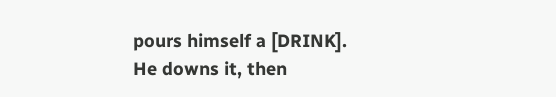pours himself a [DRINK]. He downs it, then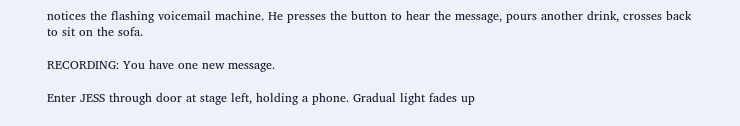notices the flashing voicemail machine. He presses the button to hear the message, pours another drink, crosses back to sit on the sofa.

RECORDING: You have one new message.

Enter JESS through door at stage left, holding a phone. Gradual light fades up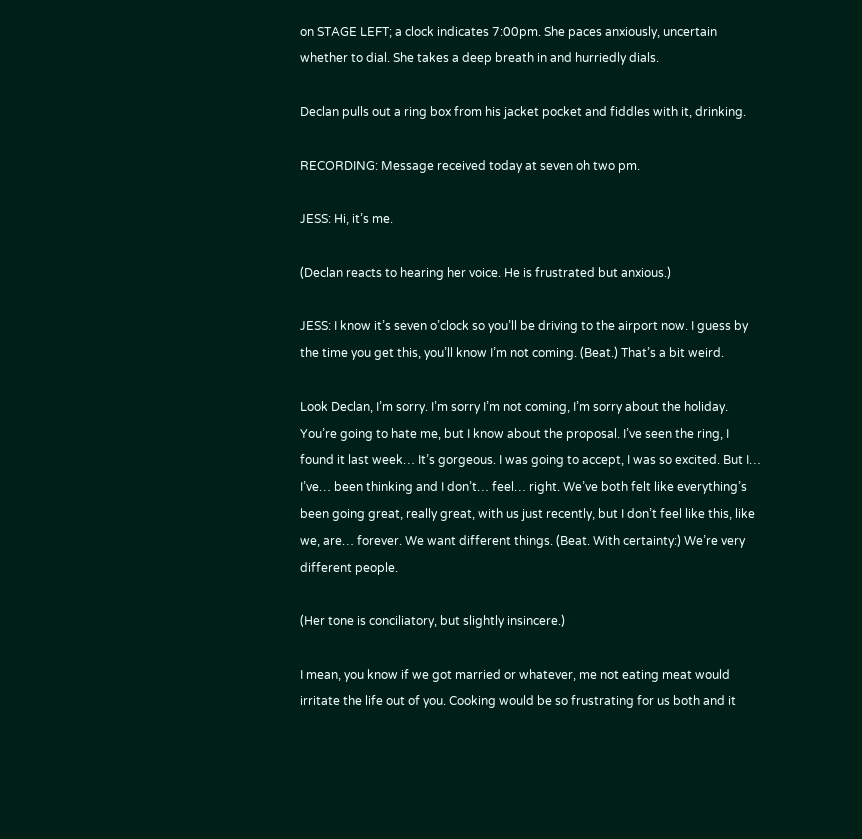on STAGE LEFT; a clock indicates 7:00pm. She paces anxiously, uncertain whether to dial. She takes a deep breath in and hurriedly dials.

Declan pulls out a ring box from his jacket pocket and fiddles with it, drinking.

RECORDING: Message received today at seven oh two pm.

JESS: Hi, it’s me.

(Declan reacts to hearing her voice. He is frustrated but anxious.)

JESS: I know it’s seven o’clock so you’ll be driving to the airport now. I guess by the time you get this, you’ll know I’m not coming. (Beat.) That’s a bit weird.

Look Declan, I’m sorry. I’m sorry I’m not coming, I’m sorry about the holiday. You’re going to hate me, but I know about the proposal. I’ve seen the ring, I found it last week… It’s gorgeous. I was going to accept, I was so excited. But I… I’ve… been thinking and I don’t… feel… right. We’ve both felt like everything’s been going great, really great, with us just recently, but I don’t feel like this, like we, are… forever. We want different things. (Beat. With certainty:) We’re very different people.

(Her tone is conciliatory, but slightly insincere.)

I mean, you know if we got married or whatever, me not eating meat would irritate the life out of you. Cooking would be so frustrating for us both and it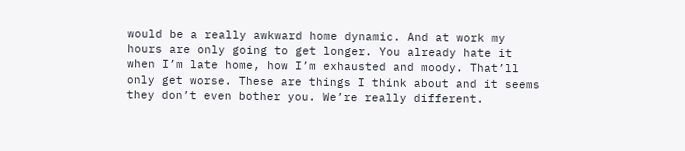would be a really awkward home dynamic. And at work my hours are only going to get longer. You already hate it when I’m late home, how I’m exhausted and moody. That’ll only get worse. These are things I think about and it seems they don’t even bother you. We’re really different.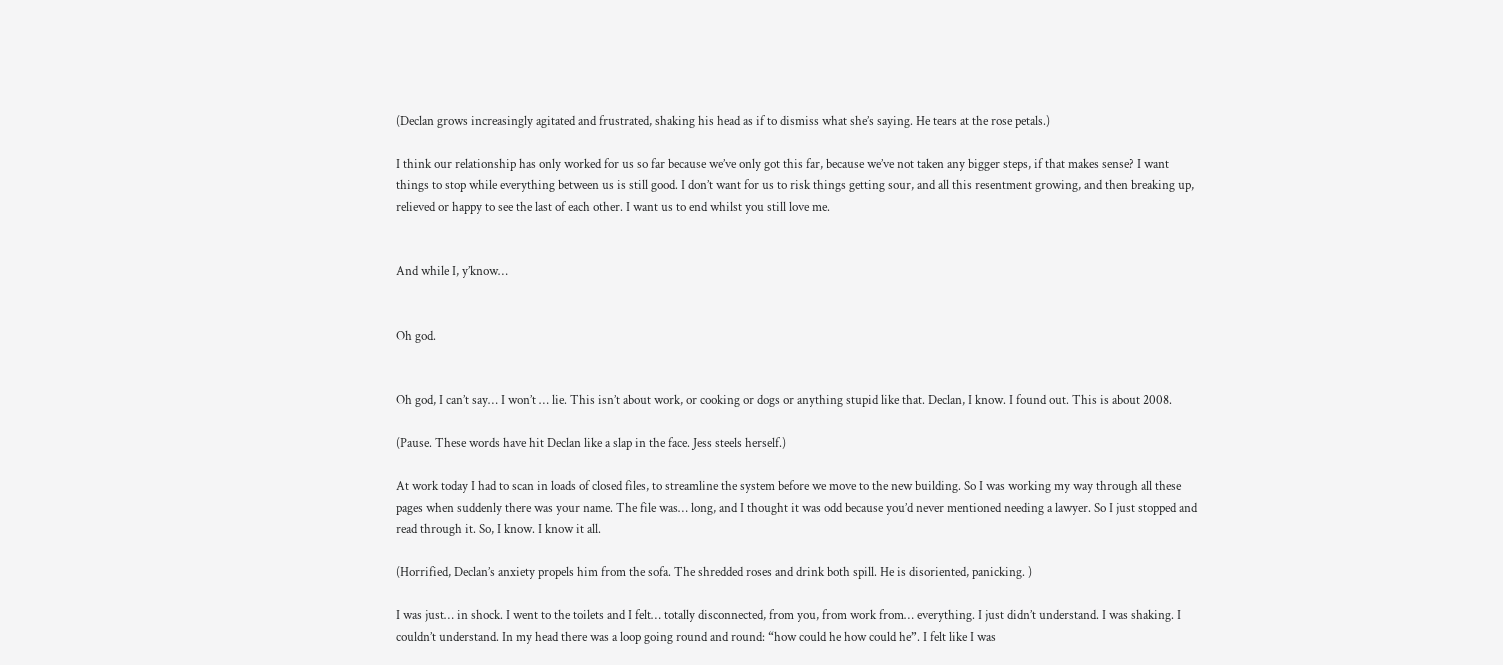(Declan grows increasingly agitated and frustrated, shaking his head as if to dismiss what she’s saying. He tears at the rose petals.)

I think our relationship has only worked for us so far because we’ve only got this far, because we’ve not taken any bigger steps, if that makes sense? I want things to stop while everything between us is still good. I don’t want for us to risk things getting sour, and all this resentment growing, and then breaking up, relieved or happy to see the last of each other. I want us to end whilst you still love me.


And while I, y’know…


Oh god.


Oh god, I can’t say… I won’t … lie. This isn’t about work, or cooking or dogs or anything stupid like that. Declan, I know. I found out. This is about 2008.

(Pause. These words have hit Declan like a slap in the face. Jess steels herself.)

At work today I had to scan in loads of closed files, to streamline the system before we move to the new building. So I was working my way through all these pages when suddenly there was your name. The file was… long, and I thought it was odd because you’d never mentioned needing a lawyer. So I just stopped and read through it. So, I know. I know it all.

(Horrified, Declan’s anxiety propels him from the sofa. The shredded roses and drink both spill. He is disoriented, panicking. )

I was just… in shock. I went to the toilets and I felt… totally disconnected, from you, from work from… everything. I just didn’t understand. I was shaking. I couldn’t understand. In my head there was a loop going round and round: “how could he how could he”. I felt like I was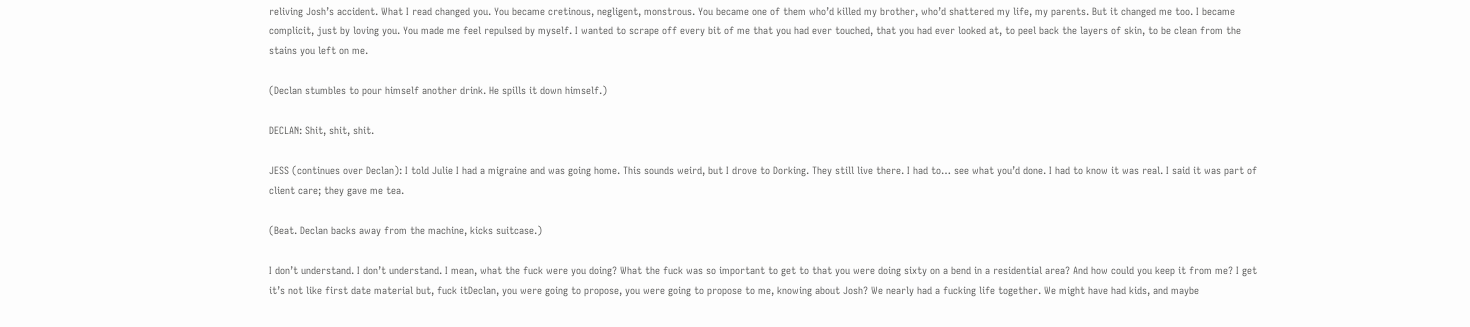reliving Josh’s accident. What I read changed you. You became cretinous, negligent, monstrous. You became one of them who’d killed my brother, who’d shattered my life, my parents. But it changed me too. I became complicit, just by loving you. You made me feel repulsed by myself. I wanted to scrape off every bit of me that you had ever touched, that you had ever looked at, to peel back the layers of skin, to be clean from the stains you left on me.

(Declan stumbles to pour himself another drink. He spills it down himself.)

DECLAN: Shit, shit, shit.

JESS (continues over Declan): I told Julie I had a migraine and was going home. This sounds weird, but I drove to Dorking. They still live there. I had to… see what you’d done. I had to know it was real. I said it was part of client care; they gave me tea.

(Beat. Declan backs away from the machine, kicks suitcase.)

I don’t understand. I don’t understand. I mean, what the fuck were you doing? What the fuck was so important to get to that you were doing sixty on a bend in a residential area? And how could you keep it from me? I get it’s not like first date material but, fuck itDeclan, you were going to propose, you were going to propose to me, knowing about Josh? We nearly had a fucking life together. We might have had kids, and maybe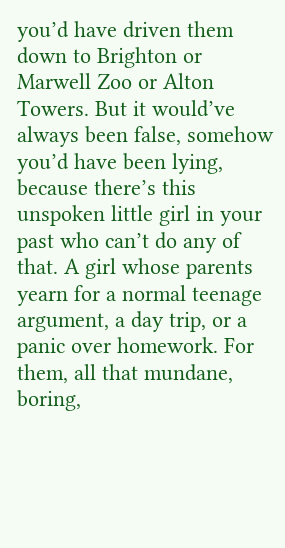you’d have driven them down to Brighton or Marwell Zoo or Alton Towers. But it would’ve always been false, somehow you’d have been lying, because there’s this unspoken little girl in your past who can’t do any of that. A girl whose parents yearn for a normal teenage argument, a day trip, or a panic over homework. For them, all that mundane, boring,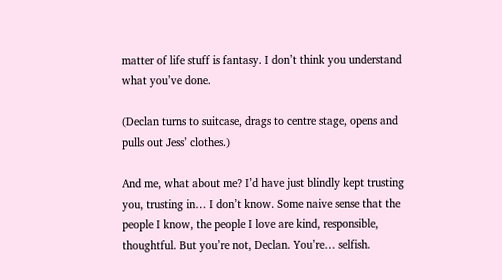matter of life stuff is fantasy. I don’t think you understand what you’ve done.

(Declan turns to suitcase, drags to centre stage, opens and pulls out Jess’ clothes.)

And me, what about me? I’d have just blindly kept trusting you, trusting in… I don’t know. Some naive sense that the people I know, the people I love are kind, responsible, thoughtful. But you’re not, Declan. You’re… selfish.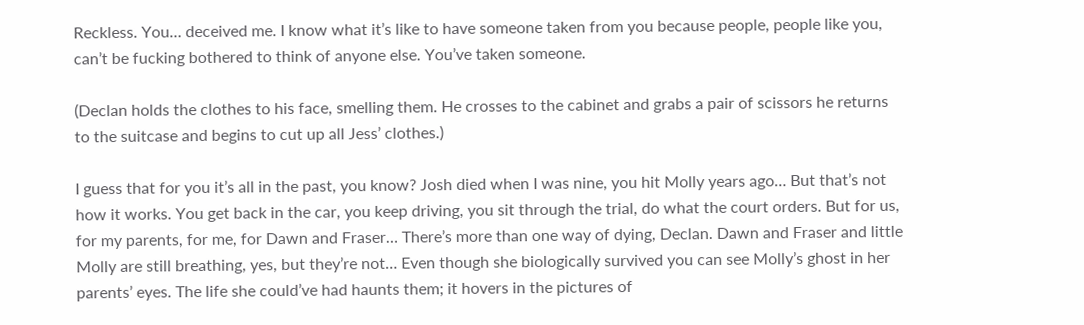Reckless. You… deceived me. I know what it’s like to have someone taken from you because people, people like you, can’t be fucking bothered to think of anyone else. You’ve taken someone.

(Declan holds the clothes to his face, smelling them. He crosses to the cabinet and grabs a pair of scissors he returns to the suitcase and begins to cut up all Jess’ clothes.)

I guess that for you it’s all in the past, you know? Josh died when I was nine, you hit Molly years ago… But that’s not how it works. You get back in the car, you keep driving, you sit through the trial, do what the court orders. But for us, for my parents, for me, for Dawn and Fraser… There’s more than one way of dying, Declan. Dawn and Fraser and little Molly are still breathing, yes, but they’re not… Even though she biologically survived you can see Molly’s ghost in her parents’ eyes. The life she could’ve had haunts them; it hovers in the pictures of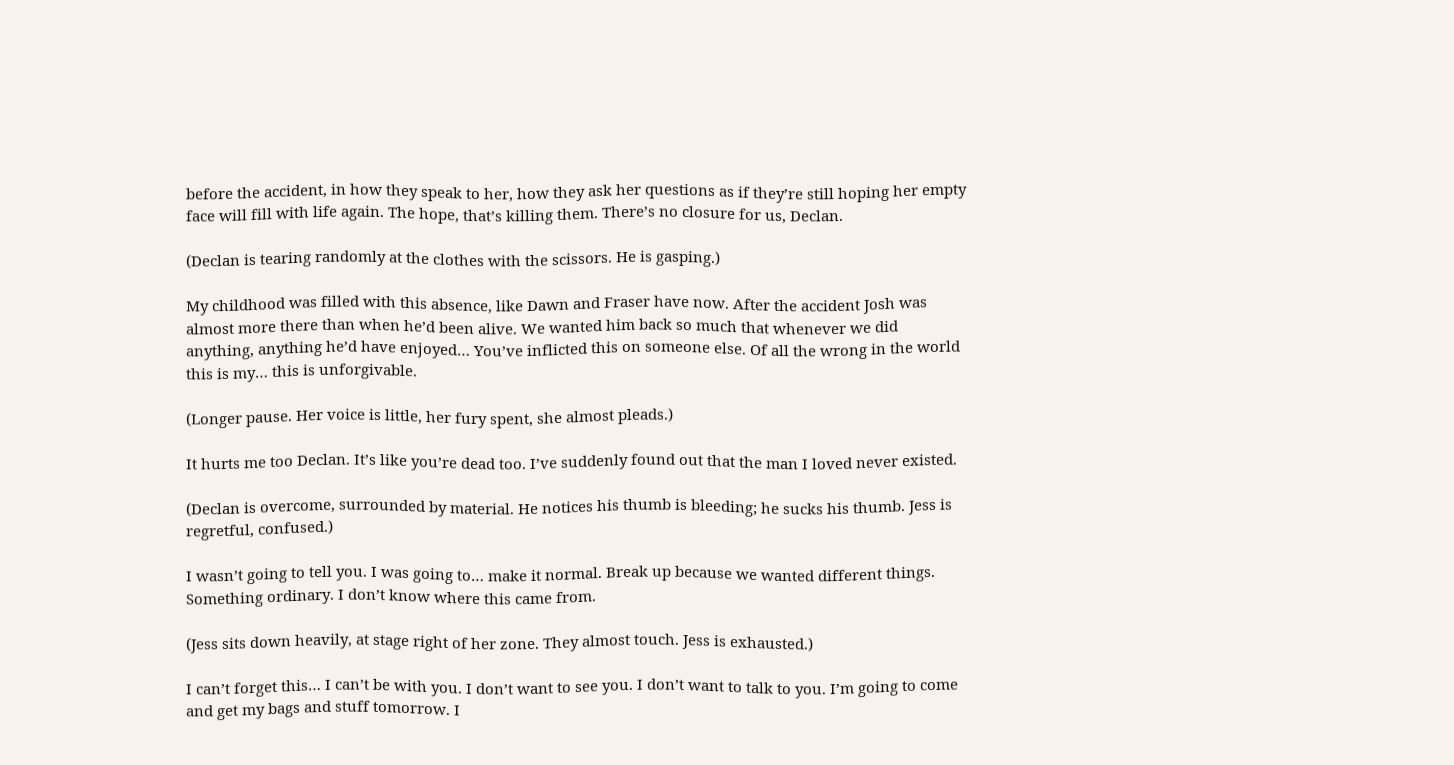before the accident, in how they speak to her, how they ask her questions as if they’re still hoping her empty face will fill with life again. The hope, that’s killing them. There’s no closure for us, Declan.

(Declan is tearing randomly at the clothes with the scissors. He is gasping.)

My childhood was filled with this absence, like Dawn and Fraser have now. After the accident Josh was almost more there than when he’d been alive. We wanted him back so much that whenever we did anything, anything he’d have enjoyed… You’ve inflicted this on someone else. Of all the wrong in the world this is my… this is unforgivable.

(Longer pause. Her voice is little, her fury spent, she almost pleads.)

It hurts me too Declan. It’s like you’re dead too. I’ve suddenly found out that the man I loved never existed.

(Declan is overcome, surrounded by material. He notices his thumb is bleeding; he sucks his thumb. Jess is regretful, confused.)

I wasn’t going to tell you. I was going to… make it normal. Break up because we wanted different things. Something ordinary. I don’t know where this came from.

(Jess sits down heavily, at stage right of her zone. They almost touch. Jess is exhausted.)

I can’t forget this… I can’t be with you. I don’t want to see you. I don’t want to talk to you. I’m going to come and get my bags and stuff tomorrow. I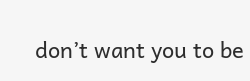don’t want you to be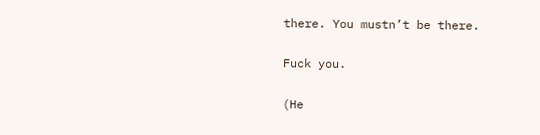there. You mustn’t be there.

Fuck you.

(He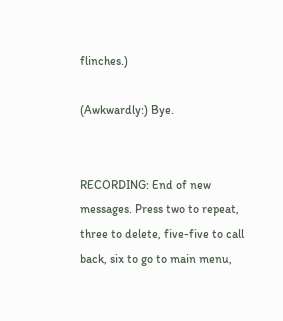flinches.)

(Awkwardly:) Bye.


RECORDING: End of new messages. Press two to repeat, three to delete, five-five to call back, six to go to main menu,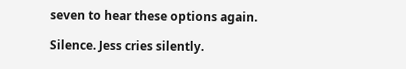seven to hear these options again.

Silence. Jess cries silently.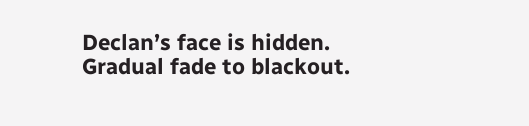Declan’s face is hidden. Gradual fade to blackout.